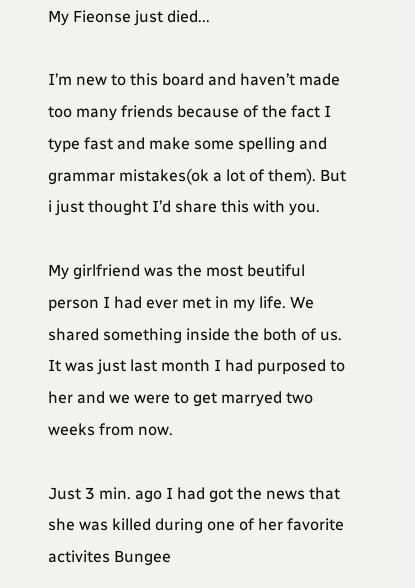My Fieonse just died...

I’m new to this board and haven’t made too many friends because of the fact I type fast and make some spelling and grammar mistakes(ok a lot of them). But i just thought I’d share this with you.

My girlfriend was the most beutiful person I had ever met in my life. We shared something inside the both of us. It was just last month I had purposed to her and we were to get marryed two weeks from now.

Just 3 min. ago I had got the news that she was killed during one of her favorite activites Bungee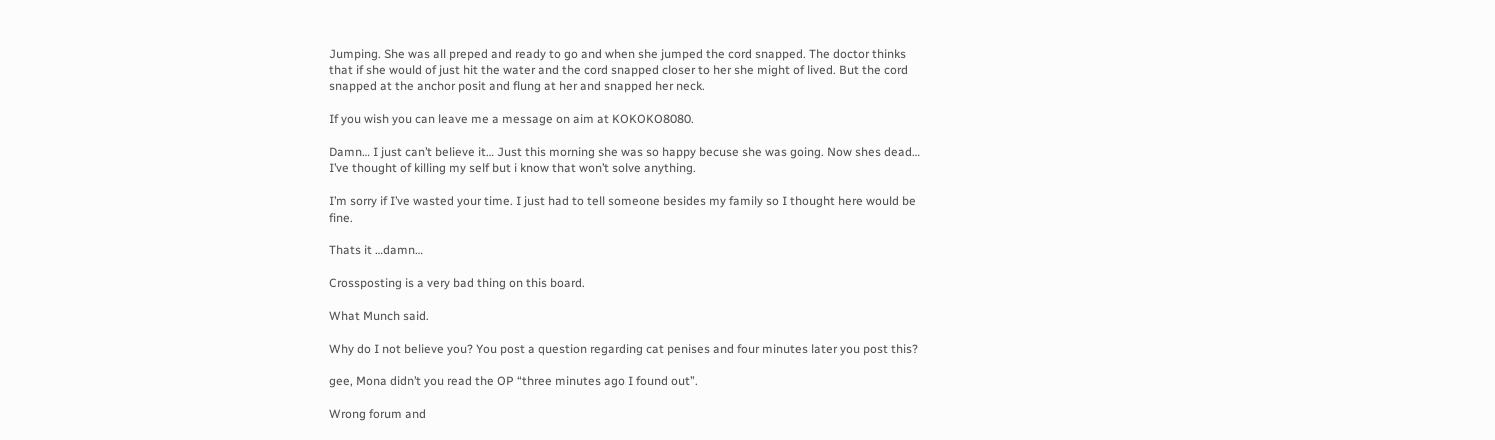Jumping. She was all preped and ready to go and when she jumped the cord snapped. The doctor thinks that if she would of just hit the water and the cord snapped closer to her she might of lived. But the cord snapped at the anchor posit and flung at her and snapped her neck.

If you wish you can leave me a message on aim at KOKOKO8080.

Damn… I just can’t believe it… Just this morning she was so happy becuse she was going. Now shes dead… I’ve thought of killing my self but i know that won’t solve anything.

I’m sorry if I’ve wasted your time. I just had to tell someone besides my family so I thought here would be fine.

Thats it …damn…

Crossposting is a very bad thing on this board.

What Munch said.

Why do I not believe you? You post a question regarding cat penises and four minutes later you post this?

gee, Mona didn’t you read the OP “three minutes ago I found out”.

Wrong forum and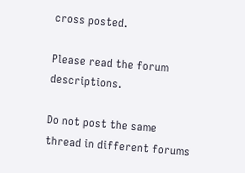cross posted.

Please read the forum descriptions.

Do not post the same thread in different forums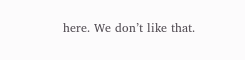here. We don’t like that.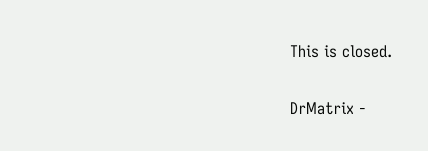This is closed.

DrMatrix -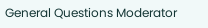General Questions Moderator